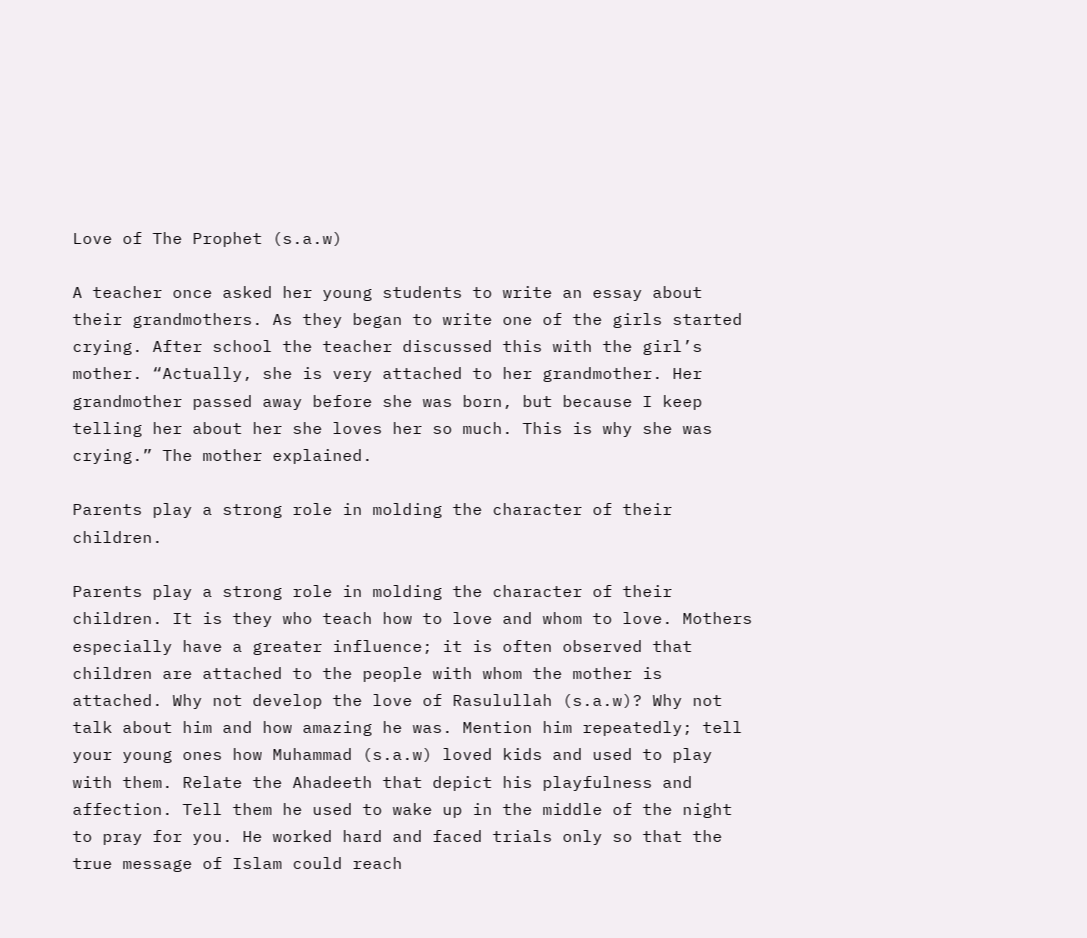Love of The Prophet (s.a.w)

A teacher once asked her young students to write an essay about their grandmothers. As they began to write one of the girls started crying. After school the teacher discussed this with the girl’s mother. “Actually, she is very attached to her grandmother. Her grandmother passed away before she was born, but because I keep telling her about her she loves her so much. This is why she was crying.” The mother explained.

Parents play a strong role in molding the character of their children.

Parents play a strong role in molding the character of their children. It is they who teach how to love and whom to love. Mothers especially have a greater influence; it is often observed that children are attached to the people with whom the mother is attached. Why not develop the love of Rasulullah (s.a.w)? Why not talk about him and how amazing he was. Mention him repeatedly; tell your young ones how Muhammad (s.a.w) loved kids and used to play with them. Relate the Ahadeeth that depict his playfulness and affection. Tell them he used to wake up in the middle of the night to pray for you. He worked hard and faced trials only so that the true message of Islam could reach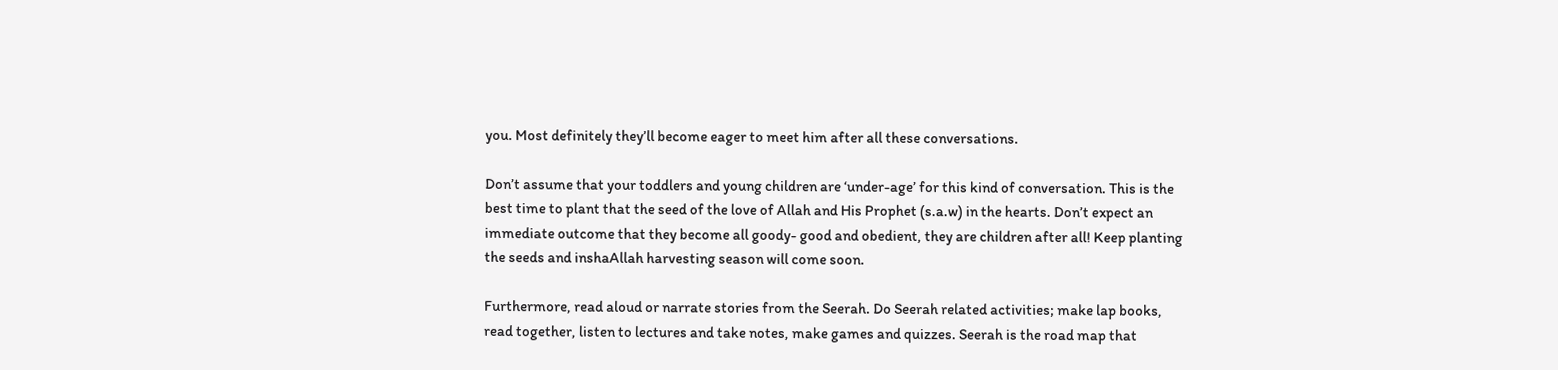you. Most definitely they’ll become eager to meet him after all these conversations.

Don’t assume that your toddlers and young children are ‘under-age’ for this kind of conversation. This is the best time to plant that the seed of the love of Allah and His Prophet (s.a.w) in the hearts. Don’t expect an immediate outcome that they become all goody- good and obedient, they are children after all! Keep planting the seeds and inshaAllah harvesting season will come soon.

Furthermore, read aloud or narrate stories from the Seerah. Do Seerah related activities; make lap books, read together, listen to lectures and take notes, make games and quizzes. Seerah is the road map that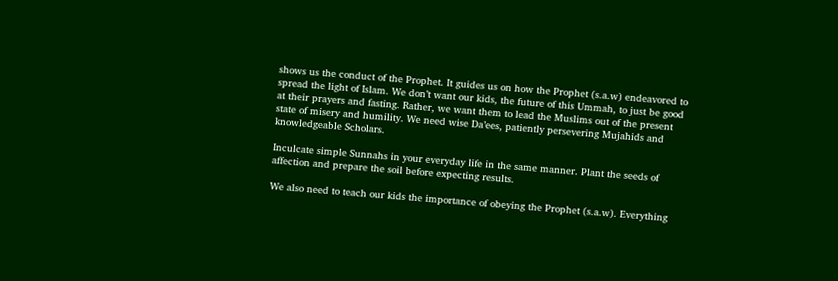shows us the conduct of the Prophet. It guides us on how the Prophet (s.a.w) endeavored to spread the light of Islam. We don’t want our kids, the future of this Ummah, to just be good at their prayers and fasting. Rather, we want them to lead the Muslims out of the present state of misery and humility. We need wise Da’ees, patiently persevering Mujahids and knowledgeable Scholars.

Inculcate simple Sunnahs in your everyday life in the same manner. Plant the seeds of affection and prepare the soil before expecting results.

We also need to teach our kids the importance of obeying the Prophet (s.a.w). Everything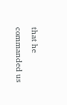that he commanded us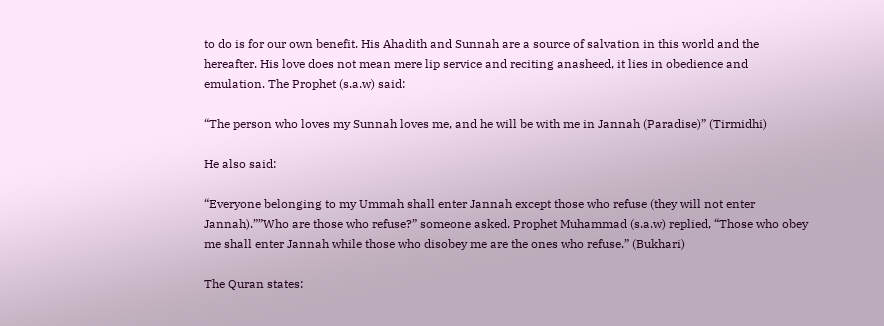to do is for our own benefit. His Ahadith and Sunnah are a source of salvation in this world and the hereafter. His love does not mean mere lip service and reciting anasheed, it lies in obedience and emulation. The Prophet (s.a.w) said:

“The person who loves my Sunnah loves me, and he will be with me in Jannah (Paradise)” (Tirmidhi)

He also said:

“Everyone belonging to my Ummah shall enter Jannah except those who refuse (they will not enter Jannah).””Who are those who refuse?” someone asked. Prophet Muhammad (s.a.w) replied, “Those who obey me shall enter Jannah while those who disobey me are the ones who refuse.” (Bukhari)

The Quran states: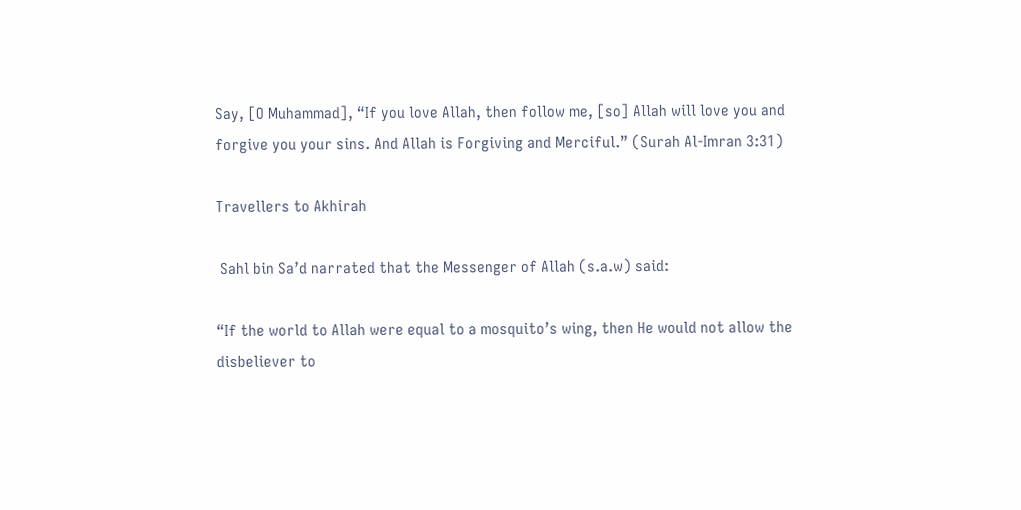Say, [O Muhammad], “If you love Allah, then follow me, [so] Allah will love you and forgive you your sins. And Allah is Forgiving and Merciful.” (Surah Al-Imran 3:31)

Travellers to Akhirah

 Sahl bin Sa’d narrated that the Messenger of Allah (s.a.w) said:

“If the world to Allah were equal to a mosquito’s wing, then He would not allow the disbeliever to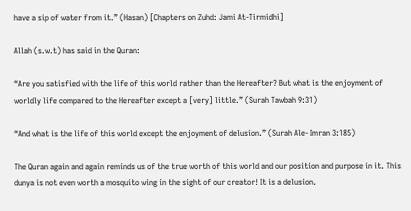have a sip of water from it.” (Hasan) [Chapters on Zuhd: Jami At-Tirmidhi]

Allah (s.w.t) has said in the Quran:

“Are you satisfied with the life of this world rather than the Hereafter? But what is the enjoyment of worldly life compared to the Hereafter except a [very] little.” (Surah Tawbah 9:31)

“And what is the life of this world except the enjoyment of delusion.” (Surah Ale- Imran 3:185)

The Quran again and again reminds us of the true worth of this world and our position and purpose in it. This dunya is not even worth a mosquito wing in the sight of our creator! It is a delusion.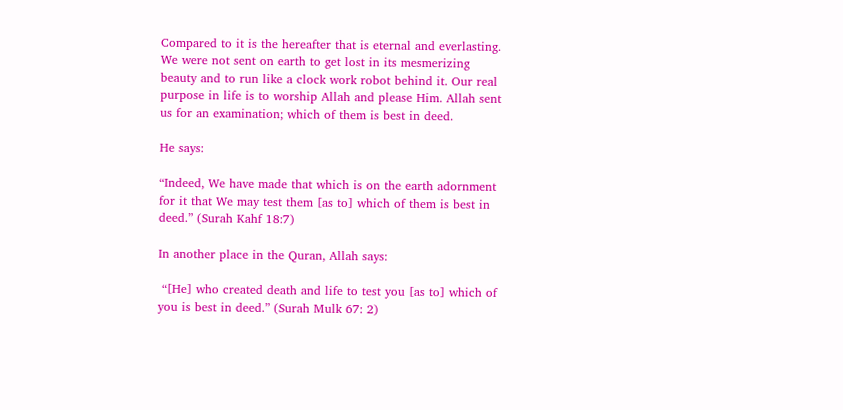Compared to it is the hereafter that is eternal and everlasting. We were not sent on earth to get lost in its mesmerizing beauty and to run like a clock work robot behind it. Our real purpose in life is to worship Allah and please Him. Allah sent us for an examination; which of them is best in deed.

He says:

“Indeed, We have made that which is on the earth adornment for it that We may test them [as to] which of them is best in deed.” (Surah Kahf 18:7)

In another place in the Quran, Allah says:

 “[He] who created death and life to test you [as to] which of you is best in deed.” (Surah Mulk 67: 2)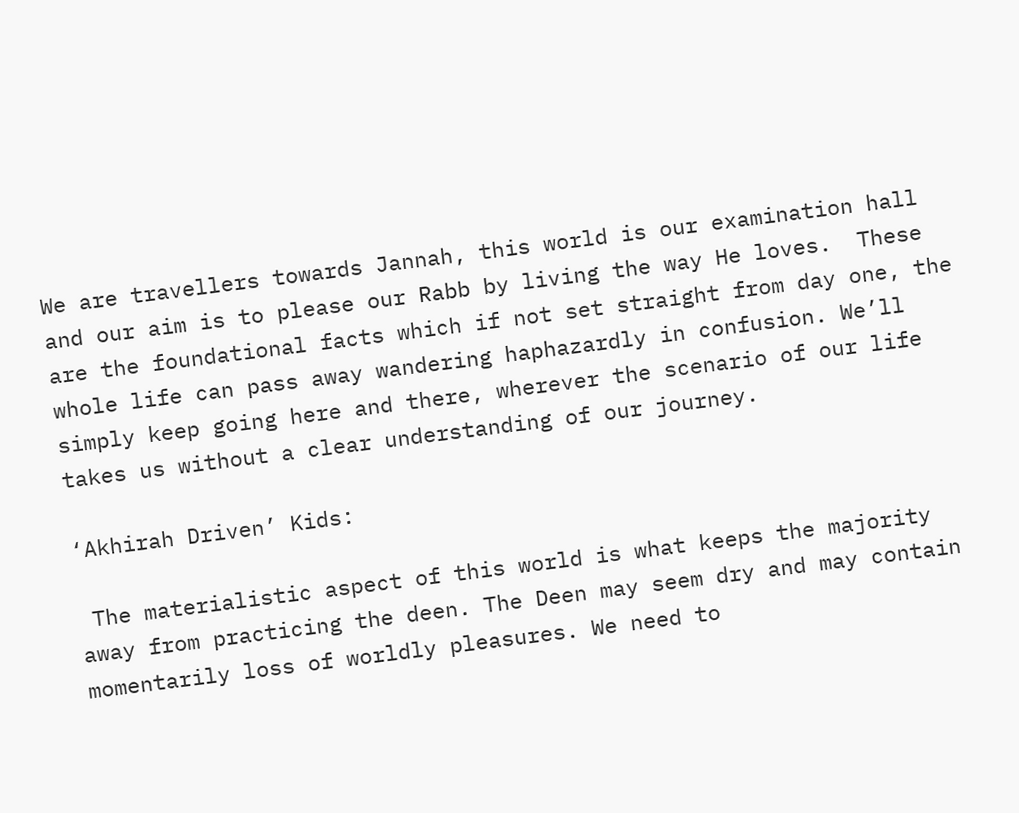We are travellers towards Jannah, this world is our examination hall and our aim is to please our Rabb by living the way He loves.  These are the foundational facts which if not set straight from day one, the whole life can pass away wandering haphazardly in confusion. We’ll simply keep going here and there, wherever the scenario of our life takes us without a clear understanding of our journey.

‘Akhirah Driven’ Kids:

 The materialistic aspect of this world is what keeps the majority away from practicing the deen. The Deen may seem dry and may contain momentarily loss of worldly pleasures. We need to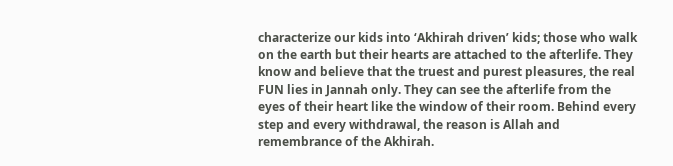characterize our kids into ‘Akhirah driven’ kids; those who walk on the earth but their hearts are attached to the afterlife. They know and believe that the truest and purest pleasures, the real FUN lies in Jannah only. They can see the afterlife from the eyes of their heart like the window of their room. Behind every step and every withdrawal, the reason is Allah and remembrance of the Akhirah.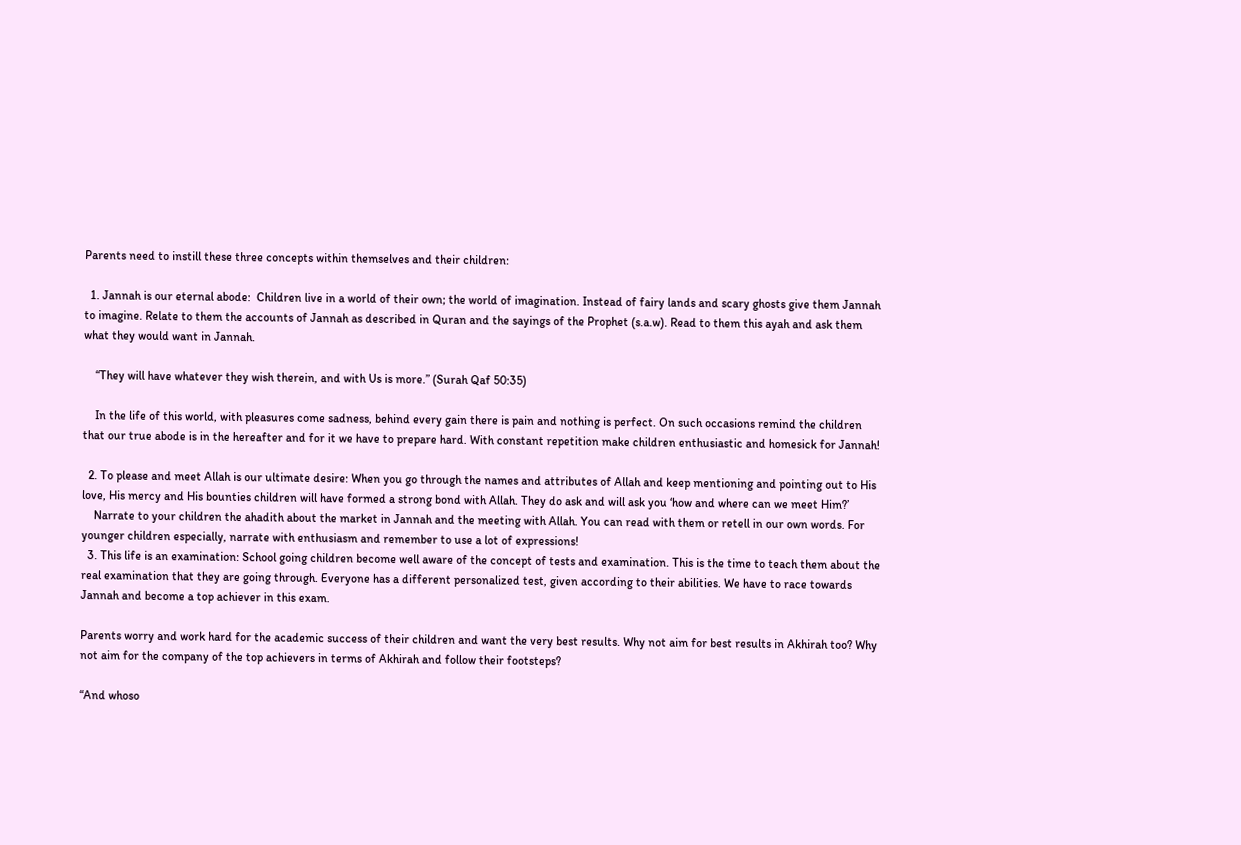Parents need to instill these three concepts within themselves and their children:

  1. Jannah is our eternal abode:  Children live in a world of their own; the world of imagination. Instead of fairy lands and scary ghosts give them Jannah to imagine. Relate to them the accounts of Jannah as described in Quran and the sayings of the Prophet (s.a.w). Read to them this ayah and ask them what they would want in Jannah.

    “They will have whatever they wish therein, and with Us is more.” (Surah Qaf 50:35)

    In the life of this world, with pleasures come sadness, behind every gain there is pain and nothing is perfect. On such occasions remind the children that our true abode is in the hereafter and for it we have to prepare hard. With constant repetition make children enthusiastic and homesick for Jannah!

  2. To please and meet Allah is our ultimate desire: When you go through the names and attributes of Allah and keep mentioning and pointing out to His love, His mercy and His bounties children will have formed a strong bond with Allah. They do ask and will ask you ‘how and where can we meet Him?’
    Narrate to your children the ahadith about the market in Jannah and the meeting with Allah. You can read with them or retell in our own words. For younger children especially, narrate with enthusiasm and remember to use a lot of expressions!
  3. This life is an examination: School going children become well aware of the concept of tests and examination. This is the time to teach them about the real examination that they are going through. Everyone has a different personalized test, given according to their abilities. We have to race towards Jannah and become a top achiever in this exam.

Parents worry and work hard for the academic success of their children and want the very best results. Why not aim for best results in Akhirah too? Why not aim for the company of the top achievers in terms of Akhirah and follow their footsteps?

“And whoso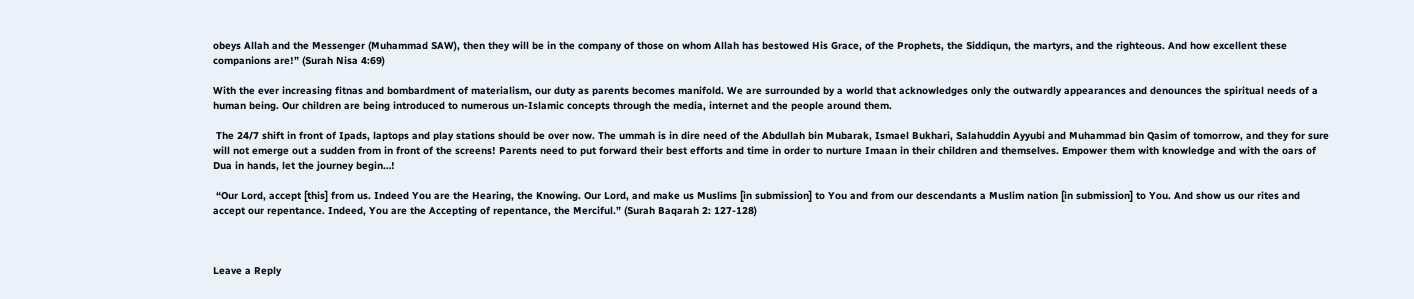obeys Allah and the Messenger (Muhammad SAW), then they will be in the company of those on whom Allah has bestowed His Grace, of the Prophets, the Siddiqun, the martyrs, and the righteous. And how excellent these companions are!” (Surah Nisa 4:69)

With the ever increasing fitnas and bombardment of materialism, our duty as parents becomes manifold. We are surrounded by a world that acknowledges only the outwardly appearances and denounces the spiritual needs of a human being. Our children are being introduced to numerous un-Islamic concepts through the media, internet and the people around them.

 The 24/7 shift in front of Ipads, laptops and play stations should be over now. The ummah is in dire need of the Abdullah bin Mubarak, Ismael Bukhari, Salahuddin Ayyubi and Muhammad bin Qasim of tomorrow, and they for sure will not emerge out a sudden from in front of the screens! Parents need to put forward their best efforts and time in order to nurture Imaan in their children and themselves. Empower them with knowledge and with the oars of Dua in hands, let the journey begin…!

 “Our Lord, accept [this] from us. Indeed You are the Hearing, the Knowing. Our Lord, and make us Muslims [in submission] to You and from our descendants a Muslim nation [in submission] to You. And show us our rites and accept our repentance. Indeed, You are the Accepting of repentance, the Merciful.” (Surah Baqarah 2: 127-128)



Leave a Reply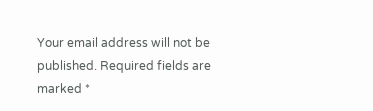Your email address will not be published. Required fields are marked *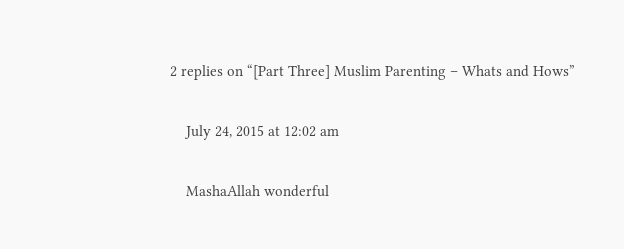2 replies on “[Part Three] Muslim Parenting – Whats and Hows”

    July 24, 2015 at 12:02 am

    MashaAllah wonderful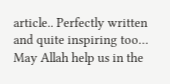article.. Perfectly written and quite inspiring too… May Allah help us in the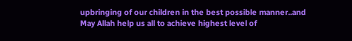upbringing of our children in the best possible manner..and May Allah help us all to achieve highest level of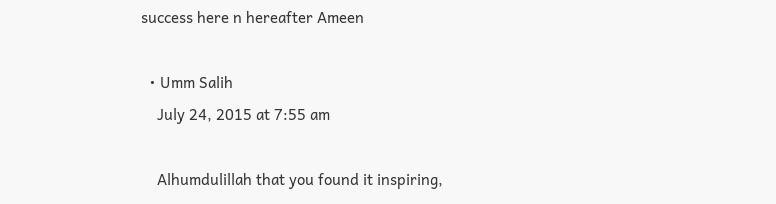success here n hereafter Ameen

  • Umm Salih
    July 24, 2015 at 7:55 am

    Alhumdulillah that you found it inspiring,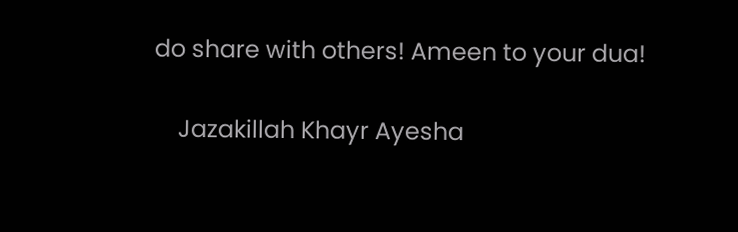do share with others! Ameen to your dua!

    Jazakillah Khayr Ayesha